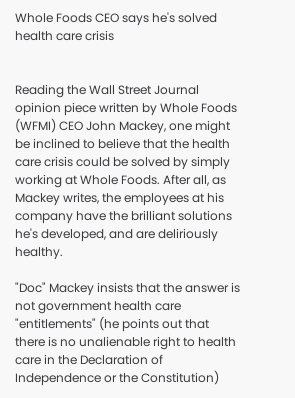Whole Foods CEO says he's solved health care crisis


Reading the Wall Street Journal opinion piece written by Whole Foods (WFMI) CEO John Mackey, one might be inclined to believe that the health care crisis could be solved by simply working at Whole Foods. After all, as Mackey writes, the employees at his company have the brilliant solutions he's developed, and are deliriously healthy.

"Doc" Mackey insists that the answer is not government health care "entitlements" (he points out that there is no unalienable right to health care in the Declaration of Independence or the Constitution)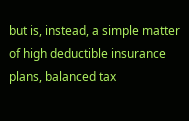but is, instead, a simple matter of high deductible insurance plans, balanced tax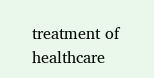treatment of healthcare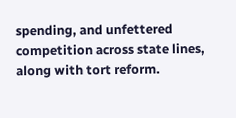spending, and unfettered competition across state lines, along with tort reform.